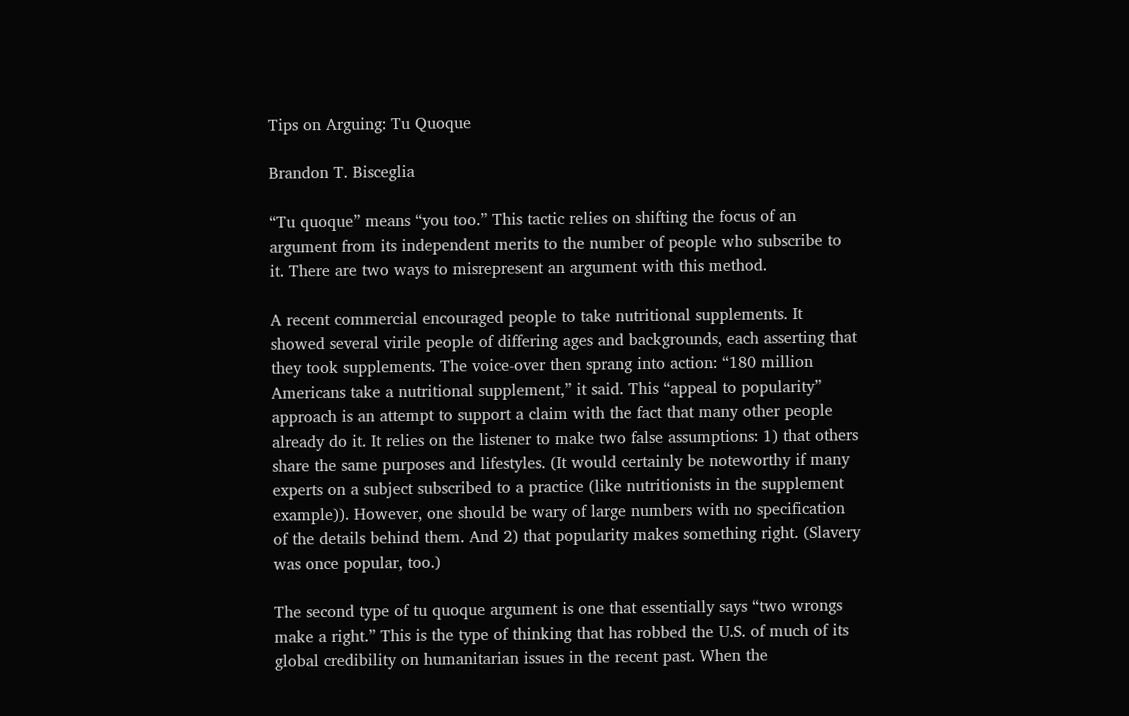Tips on Arguing: Tu Quoque

Brandon T. Bisceglia

“Tu quoque” means “you too.” This tactic relies on shifting the focus of an argument from its independent merits to the number of people who subscribe to it. There are two ways to misrepresent an argument with this method.

A recent commercial encouraged people to take nutritional supplements. It showed several virile people of differing ages and backgrounds, each asserting that they took supplements. The voice-over then sprang into action: “180 million Americans take a nutritional supplement,” it said. This “appeal to popularity” approach is an attempt to support a claim with the fact that many other people already do it. It relies on the listener to make two false assumptions: 1) that others share the same purposes and lifestyles. (It would certainly be noteworthy if many experts on a subject subscribed to a practice (like nutritionists in the supplement example)). However, one should be wary of large numbers with no specification of the details behind them. And 2) that popularity makes something right. (Slavery was once popular, too.)

The second type of tu quoque argument is one that essentially says “two wrongs make a right.” This is the type of thinking that has robbed the U.S. of much of its global credibility on humanitarian issues in the recent past. When the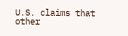U.S. claims that other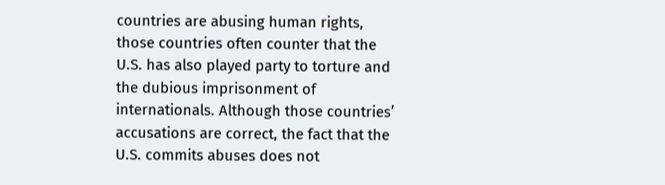countries are abusing human rights, those countries often counter that the U.S. has also played party to torture and the dubious imprisonment of internationals. Although those countries’ accusations are correct, the fact that the U.S. commits abuses does not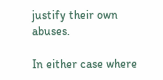justify their own abuses.

In either case where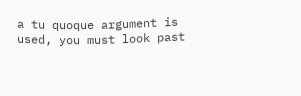a tu quoque argument is used, you must look past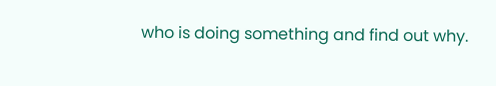who is doing something and find out why.